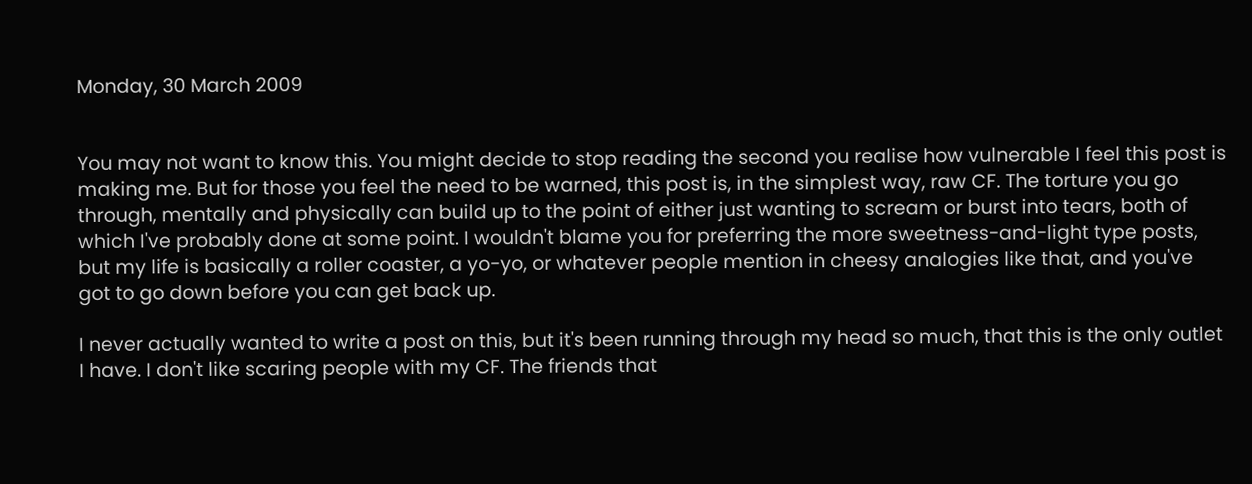Monday, 30 March 2009


You may not want to know this. You might decide to stop reading the second you realise how vulnerable I feel this post is making me. But for those you feel the need to be warned, this post is, in the simplest way, raw CF. The torture you go through, mentally and physically can build up to the point of either just wanting to scream or burst into tears, both of which I've probably done at some point. I wouldn't blame you for preferring the more sweetness-and-light type posts, but my life is basically a roller coaster, a yo-yo, or whatever people mention in cheesy analogies like that, and you've got to go down before you can get back up.

I never actually wanted to write a post on this, but it's been running through my head so much, that this is the only outlet I have. I don't like scaring people with my CF. The friends that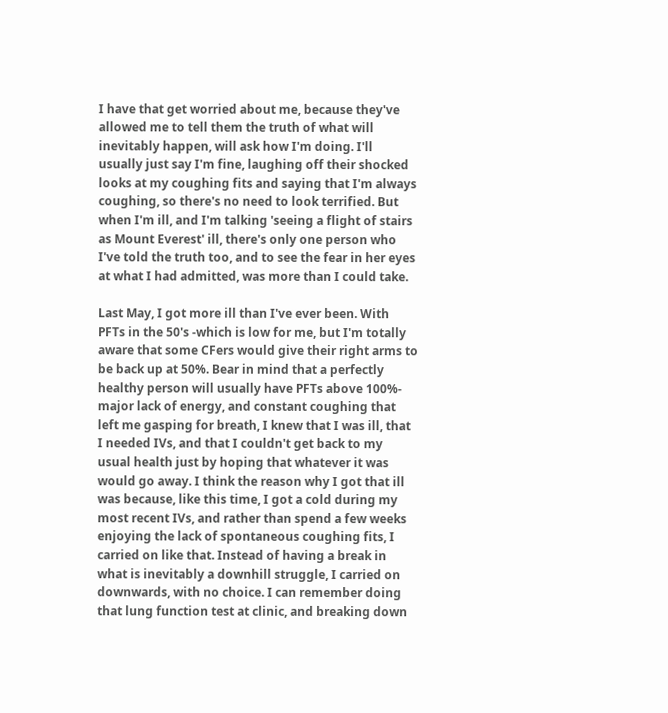I have that get worried about me, because they've allowed me to tell them the truth of what will inevitably happen, will ask how I'm doing. I'll usually just say I'm fine, laughing off their shocked looks at my coughing fits and saying that I'm always coughing, so there's no need to look terrified. But when I'm ill, and I'm talking 'seeing a flight of stairs as Mount Everest' ill, there's only one person who I've told the truth too, and to see the fear in her eyes at what I had admitted, was more than I could take.

Last May, I got more ill than I've ever been. With PFTs in the 50's -which is low for me, but I'm totally aware that some CFers would give their right arms to be back up at 50%. Bear in mind that a perfectly healthy person will usually have PFTs above 100%- major lack of energy, and constant coughing that left me gasping for breath, I knew that I was ill, that I needed IVs, and that I couldn't get back to my usual health just by hoping that whatever it was would go away. I think the reason why I got that ill was because, like this time, I got a cold during my most recent IVs, and rather than spend a few weeks enjoying the lack of spontaneous coughing fits, I carried on like that. Instead of having a break in what is inevitably a downhill struggle, I carried on downwards, with no choice. I can remember doing that lung function test at clinic, and breaking down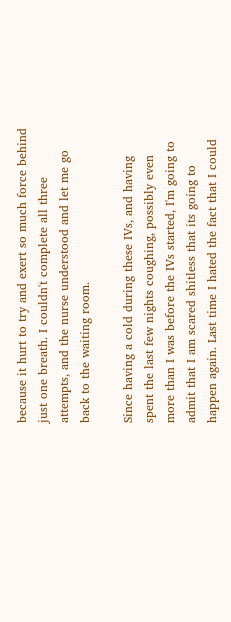because it hurt to try and exert so much force behind just one breath. I couldn't complete all three attempts, and the nurse understood and let me go back to the waiting room.

Since having a cold during these IVs, and having spent the last few nights coughing, possibly even more than I was before the IVs started, I'm going to admit that I am scared shitless that its going to happen again. Last time I hated the fact that I could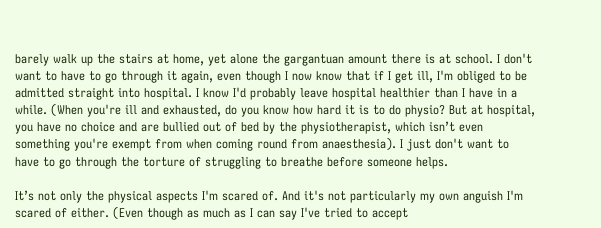barely walk up the stairs at home, yet alone the gargantuan amount there is at school. I don't want to have to go through it again, even though I now know that if I get ill, I'm obliged to be admitted straight into hospital. I know I'd probably leave hospital healthier than I have in a while. (When you're ill and exhausted, do you know how hard it is to do physio? But at hospital, you have no choice and are bullied out of bed by the physiotherapist, which isn’t even something you're exempt from when coming round from anaesthesia). I just don't want to have to go through the torture of struggling to breathe before someone helps.

It’s not only the physical aspects I'm scared of. And it's not particularly my own anguish I'm scared of either. (Even though as much as I can say I've tried to accept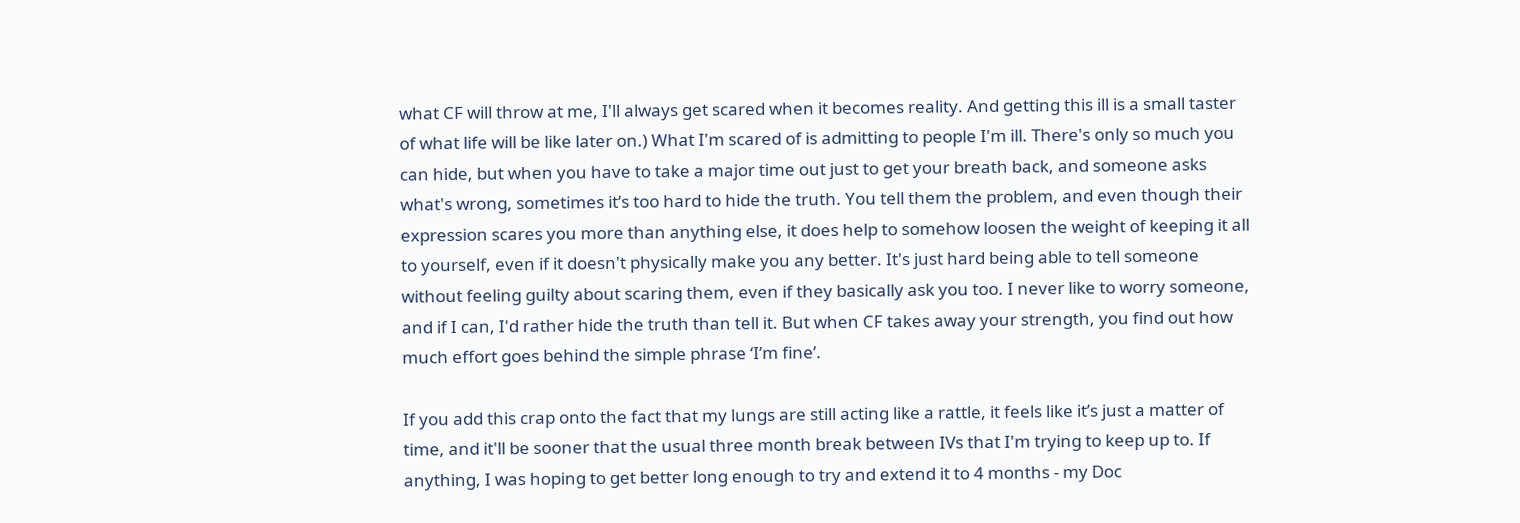what CF will throw at me, I'll always get scared when it becomes reality. And getting this ill is a small taster of what life will be like later on.) What I'm scared of is admitting to people I'm ill. There's only so much you can hide, but when you have to take a major time out just to get your breath back, and someone asks what's wrong, sometimes it’s too hard to hide the truth. You tell them the problem, and even though their expression scares you more than anything else, it does help to somehow loosen the weight of keeping it all to yourself, even if it doesn't physically make you any better. It's just hard being able to tell someone without feeling guilty about scaring them, even if they basically ask you too. I never like to worry someone, and if I can, I'd rather hide the truth than tell it. But when CF takes away your strength, you find out how much effort goes behind the simple phrase ‘I’m fine’.

If you add this crap onto the fact that my lungs are still acting like a rattle, it feels like it’s just a matter of time, and it'll be sooner that the usual three month break between IVs that I'm trying to keep up to. If anything, I was hoping to get better long enough to try and extend it to 4 months - my Doc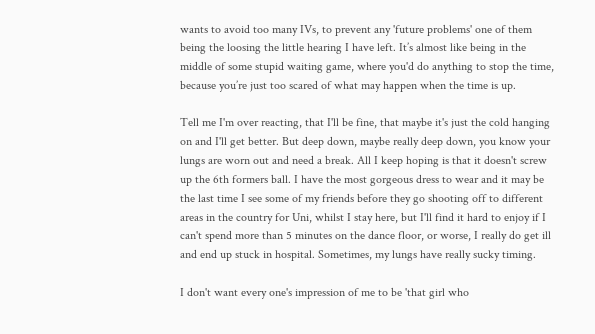wants to avoid too many IVs, to prevent any 'future problems' one of them being the loosing the little hearing I have left. It’s almost like being in the middle of some stupid waiting game, where you'd do anything to stop the time, because you’re just too scared of what may happen when the time is up.

Tell me I'm over reacting, that I'll be fine, that maybe it's just the cold hanging on and I'll get better. But deep down, maybe really deep down, you know your lungs are worn out and need a break. All I keep hoping is that it doesn't screw up the 6th formers ball. I have the most gorgeous dress to wear and it may be the last time I see some of my friends before they go shooting off to different areas in the country for Uni, whilst I stay here, but I'll find it hard to enjoy if I can't spend more than 5 minutes on the dance floor, or worse, I really do get ill and end up stuck in hospital. Sometimes, my lungs have really sucky timing.

I don't want every one's impression of me to be 'that girl who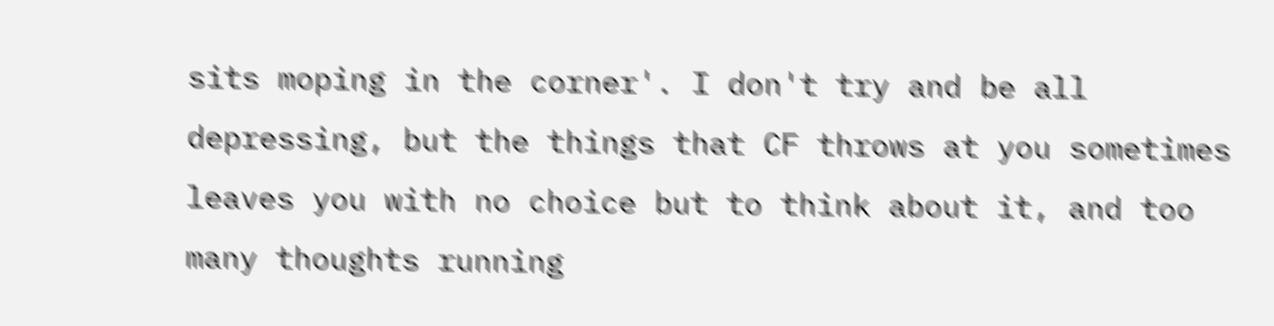sits moping in the corner'. I don't try and be all depressing, but the things that CF throws at you sometimes leaves you with no choice but to think about it, and too many thoughts running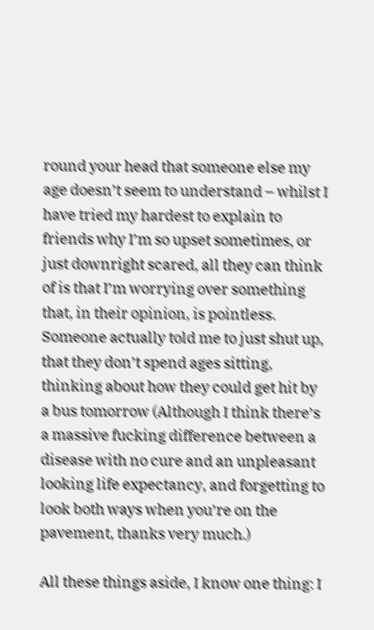round your head that someone else my age doesn’t seem to understand – whilst I have tried my hardest to explain to friends why I’m so upset sometimes, or just downright scared, all they can think of is that I’m worrying over something that, in their opinion, is pointless. Someone actually told me to just shut up, that they don’t spend ages sitting, thinking about how they could get hit by a bus tomorrow (Although I think there’s a massive fucking difference between a disease with no cure and an unpleasant looking life expectancy, and forgetting to look both ways when you’re on the pavement, thanks very much.)

All these things aside, I know one thing: I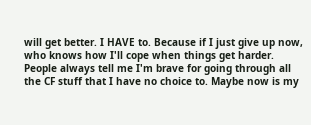will get better. I HAVE to. Because if I just give up now, who knows how I'll cope when things get harder. People always tell me I'm brave for going through all the CF stuff that I have no choice to. Maybe now is my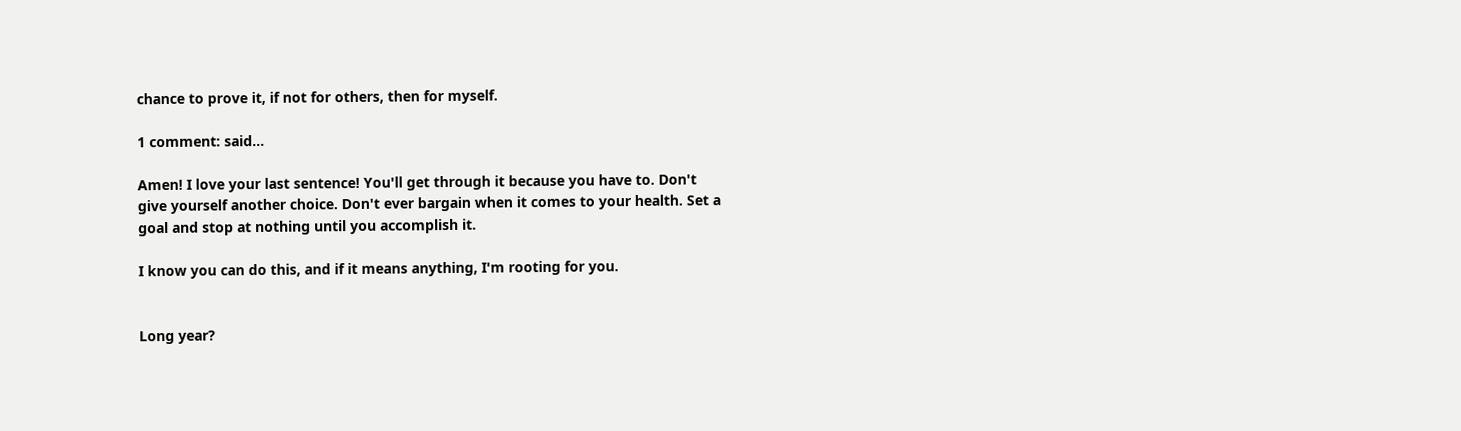chance to prove it, if not for others, then for myself.

1 comment: said...

Amen! I love your last sentence! You'll get through it because you have to. Don't give yourself another choice. Don't ever bargain when it comes to your health. Set a goal and stop at nothing until you accomplish it.

I know you can do this, and if it means anything, I'm rooting for you.


Long year?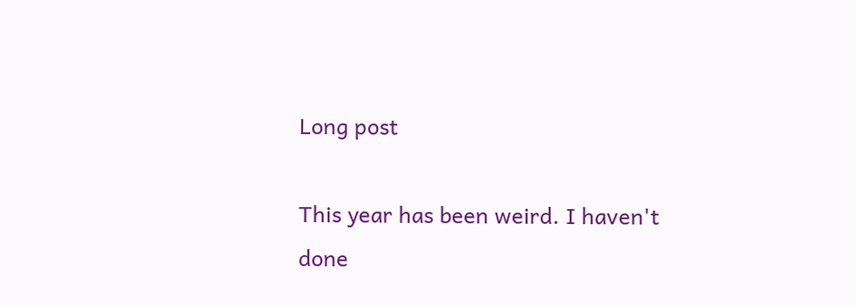Long post

This year has been weird. I haven't done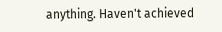anything. Haven't achieved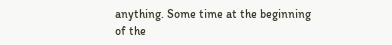anything. Some time at the beginning of the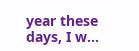year these days, I w...